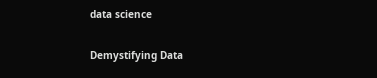data science

Demystifying Data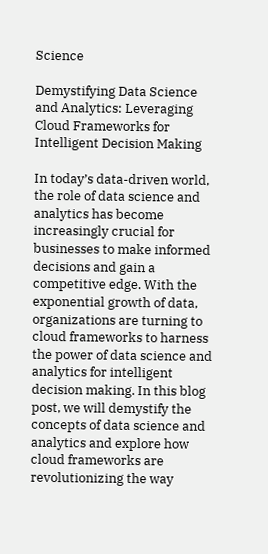Science

Demystifying Data Science and Analytics: Leveraging Cloud Frameworks for Intelligent Decision Making

In today’s data-driven world, the role of data science and analytics has become increasingly crucial for businesses to make informed decisions and gain a competitive edge. With the exponential growth of data, organizations are turning to cloud frameworks to harness the power of data science and analytics for intelligent decision making. In this blog post, we will demystify the concepts of data science and analytics and explore how cloud frameworks are revolutionizing the way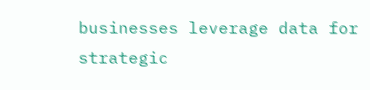businesses leverage data for strategic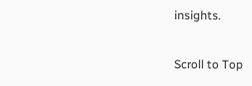insights.

Scroll to Top